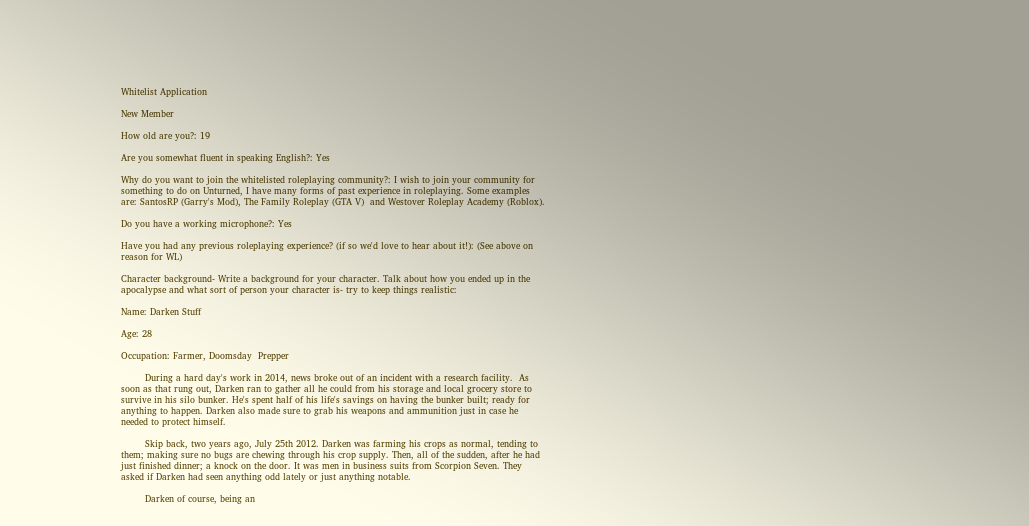Whitelist Application

New Member

How old are you?: 19

Are you somewhat fluent in speaking English?: Yes

Why do you want to join the whitelisted roleplaying community?: I wish to join your community for something to do on Unturned, I have many forms of past experience in roleplaying. Some examples are: SantosRP (Garry's Mod), The Family Roleplay (GTA V)  and Westover Roleplay Academy (Roblox).

Do you have a working microphone?: Yes

Have you had any previous roleplaying experience? (if so we'd love to hear about it!): (See above on reason for WL)

Character background- Write a background for your character. Talk about how you ended up in the apocalypse and what sort of person your character is- try to keep things realistic:

Name: Darken Stuff

Age: 28

Occupation: Farmer, Doomsday  Prepper

        During a hard day's work in 2014, news broke out of an incident with a research facility.  As soon as that rung out, Darken ran to gather all he could from his storage and local grocery store to survive in his silo bunker. He's spent half of his life's savings on having the bunker built; ready for anything to happen. Darken also made sure to grab his weapons and ammunition just in case he needed to protect himself.

        Skip back, two years ago, July 25th 2012. Darken was farming his crops as normal, tending to them; making sure no bugs are chewing through his crop supply. Then, all of the sudden, after he had just finished dinner; a knock on the door. It was men in business suits from Scorpion Seven. They asked if Darken had seen anything odd lately or just anything notable.

        Darken of course, being an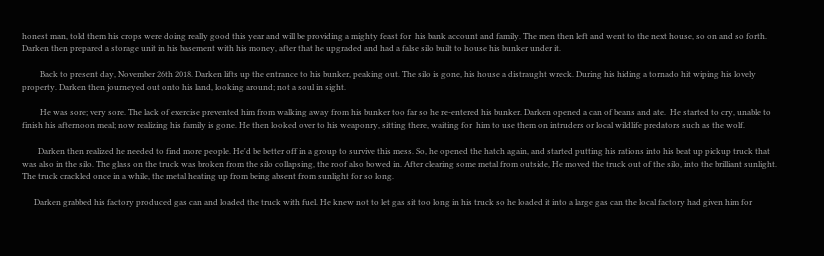honest man, told them his crops were doing really good this year and will be providing a mighty feast for  his bank account and family. The men then left and went to the next house, so on and so forth. Darken then prepared a storage unit in his basement with his money, after that he upgraded and had a false silo built to house his bunker under it.

         Back to present day, November 26th 2018. Darken lifts up the entrance to his bunker, peaking out. The silo is gone, his house a distraught wreck. During his hiding a tornado hit wiping his lovely property. Darken then journeyed out onto his land, looking around; not a soul in sight.

         He was sore; very sore. The lack of exercise prevented him from walking away from his bunker too far so he re-entered his bunker. Darken opened a can of beans and ate.  He started to cry, unable to finish his afternoon meal; now realizing his family is gone. He then looked over to his weaponry, sitting there, waiting for  him to use them on intruders or local wildlife predators such as the wolf.

        Darken then realized he needed to find more people. He'd be better off in a group to survive this mess. So, he opened the hatch again, and started putting his rations into his beat up pickup truck that was also in the silo. The glass on the truck was broken from the silo collapsing, the roof also bowed in. After clearing some metal from outside, He moved the truck out of the silo, into the brilliant sunlight. The truck crackled once in a while, the metal heating up from being absent from sunlight for so long.

      Darken grabbed his factory produced gas can and loaded the truck with fuel. He knew not to let gas sit too long in his truck so he loaded it into a large gas can the local factory had given him for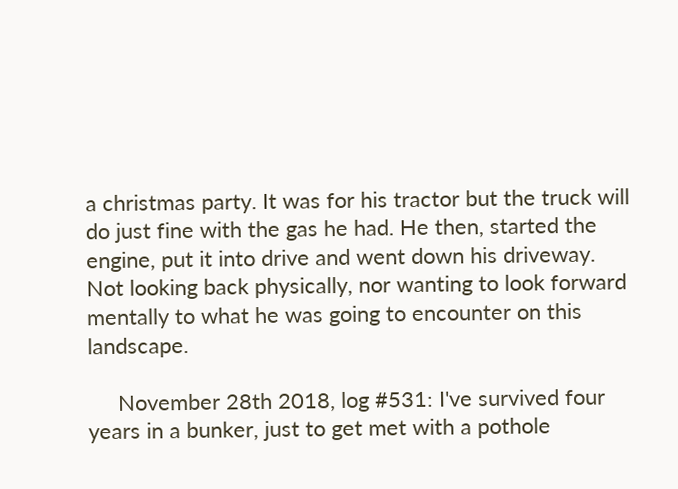a christmas party. It was for his tractor but the truck will do just fine with the gas he had. He then, started the engine, put it into drive and went down his driveway. Not looking back physically, nor wanting to look forward mentally to what he was going to encounter on this landscape.

     November 28th 2018, log #531: I've survived four years in a bunker, just to get met with a pothole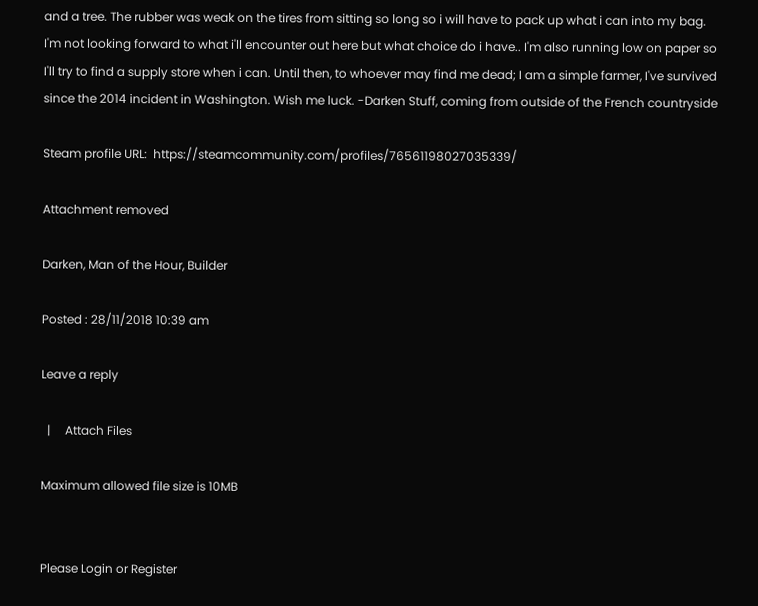and a tree. The rubber was weak on the tires from sitting so long so i will have to pack up what i can into my bag. I'm not looking forward to what i'll encounter out here but what choice do i have.. I'm also running low on paper so I'll try to find a supply store when i can. Until then, to whoever may find me dead; I am a simple farmer, I've survived since the 2014 incident in Washington. Wish me luck. -Darken Stuff, coming from outside of the French countryside

Steam profile URL:  https://steamcommunity.com/profiles/76561198027035339/

Attachment removed

Darken, Man of the Hour, Builder

Posted : 28/11/2018 10:39 am

Leave a reply

  |     Attach Files

Maximum allowed file size is 10MB


Please Login or Register